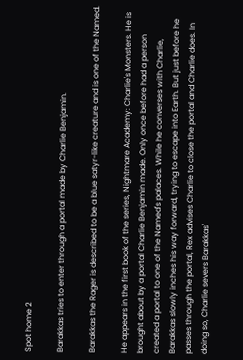Spot home 2

Barakkas tries to enter through a portal made by Charlie Benjamin.

Barakkas the Rager is described to be a blue satyr-like creature and is one of the Named.

He appears in the first book of the series, Nightmare Academy: Charlie's Monsters. He is brought about by a portal Charlie Benjamin made. Only once before had a person created a portal to one of the Named's palaces. While he converses with Charlie, Barakkas slowly inches his way forward, trying to escape into Earth. But just before he passes through the portal, Rex advises Charlie to close the portal and Charlie does. In doing so, Charlie severs Barakkas'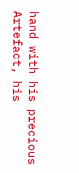hand with his precious Artefact, his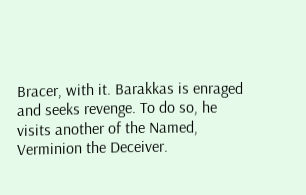Bracer, with it. Barakkas is enraged and seeks revenge. To do so, he visits another of the Named, Verminion the Deceiver.